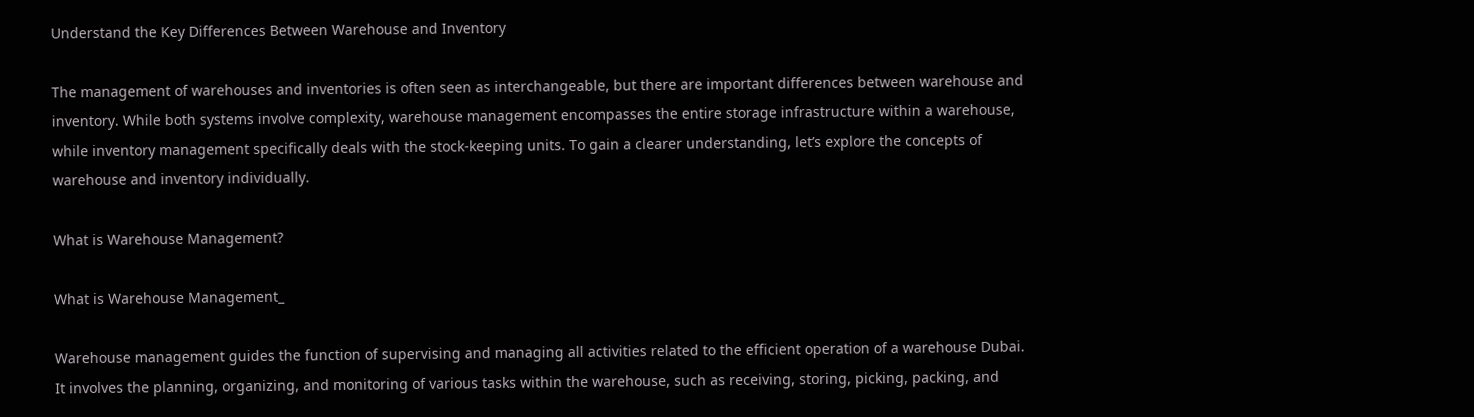Understand the Key Differences Between Warehouse and Inventory

The management of warehouses and inventories is often seen as interchangeable, but there are important differences between warehouse and inventory. While both systems involve complexity, warehouse management encompasses the entire storage infrastructure within a warehouse, while inventory management specifically deals with the stock-keeping units. To gain a clearer understanding, let’s explore the concepts of warehouse and inventory individually.

What is Warehouse Management?

What is Warehouse Management_

Warehouse management guides the function of supervising and managing all activities related to the efficient operation of a warehouse Dubai. It involves the planning, organizing, and monitoring of various tasks within the warehouse, such as receiving, storing, picking, packing, and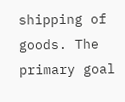shipping of goods. The primary goal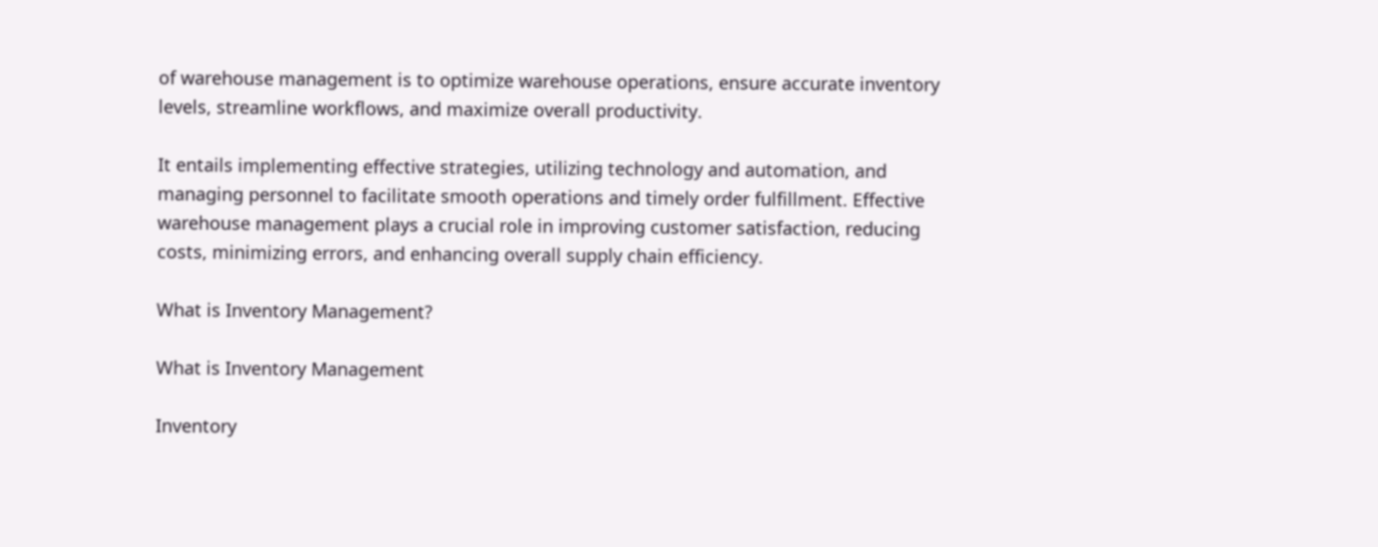of warehouse management is to optimize warehouse operations, ensure accurate inventory levels, streamline workflows, and maximize overall productivity.

It entails implementing effective strategies, utilizing technology and automation, and managing personnel to facilitate smooth operations and timely order fulfillment. Effective warehouse management plays a crucial role in improving customer satisfaction, reducing costs, minimizing errors, and enhancing overall supply chain efficiency.

What is Inventory Management?

What is Inventory Management

Inventory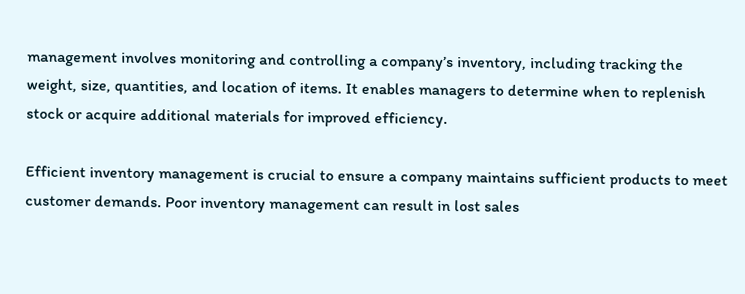management involves monitoring and controlling a company’s inventory, including tracking the weight, size, quantities, and location of items. It enables managers to determine when to replenish stock or acquire additional materials for improved efficiency.

Efficient inventory management is crucial to ensure a company maintains sufficient products to meet customer demands. Poor inventory management can result in lost sales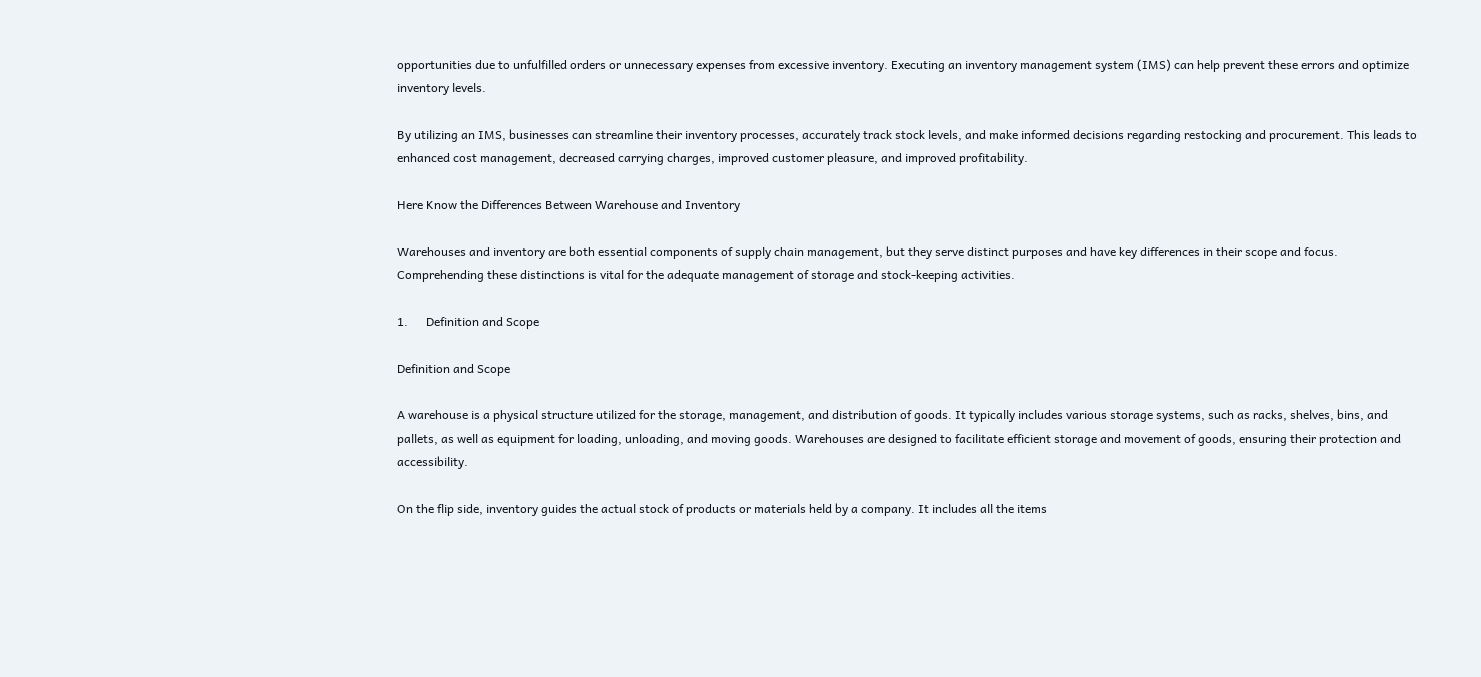opportunities due to unfulfilled orders or unnecessary expenses from excessive inventory. Executing an inventory management system (IMS) can help prevent these errors and optimize inventory levels.

By utilizing an IMS, businesses can streamline their inventory processes, accurately track stock levels, and make informed decisions regarding restocking and procurement. This leads to enhanced cost management, decreased carrying charges, improved customer pleasure, and improved profitability.

Here Know the Differences Between Warehouse and Inventory

Warehouses and inventory are both essential components of supply chain management, but they serve distinct purposes and have key differences in their scope and focus. Comprehending these distinctions is vital for the adequate management of storage and stock-keeping activities.

1.      Definition and Scope

Definition and Scope

A warehouse is a physical structure utilized for the storage, management, and distribution of goods. It typically includes various storage systems, such as racks, shelves, bins, and pallets, as well as equipment for loading, unloading, and moving goods. Warehouses are designed to facilitate efficient storage and movement of goods, ensuring their protection and accessibility.

On the flip side, inventory guides the actual stock of products or materials held by a company. It includes all the items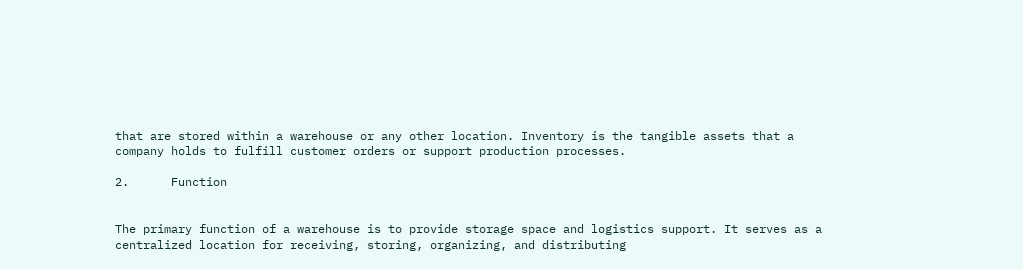that are stored within a warehouse or any other location. Inventory is the tangible assets that a company holds to fulfill customer orders or support production processes.

2.      Function


The primary function of a warehouse is to provide storage space and logistics support. It serves as a centralized location for receiving, storing, organizing, and distributing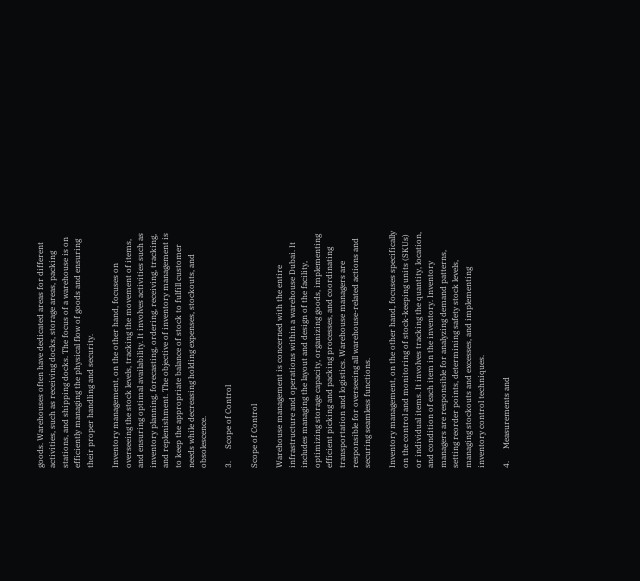goods. Warehouses often have dedicated areas for different activities, such as receiving docks, storage areas, packing stations, and shipping docks. The focus of a warehouse is on efficiently managing the physical flow of goods and ensuring their proper handling and security.

Inventory management, on the other hand, focuses on overseeing the stock levels, tracking the movement of items, and ensuring optimal availability. It involves activities such as inventory planning, forecasting, ordering, receiving, tracking, and replenishment. The objective of inventory management is to keep the appropriate balance of stock to fulfill customer needs while decreasing holding expenses, stockouts, and obsolescence.

3.      Scope of Control

Scope of Control

Warehouse management is concerned with the entire infrastructure and operations within a warehouse Dubai. It includes managing the layout and design of the facility, optimizing storage capacity, organizing goods, implementing efficient picking and packing processes, and coordinating transportation and logistics. Warehouse managers are responsible for overseeing all warehouse-related actions and securing seamless functions.

Inventory management, on the other hand, focuses specifically on the control and monitoring of stock-keeping units (SKUs) or individual items. It involves tracking the quantity, location, and condition of each item in the inventory. Inventory managers are responsible for analyzing demand patterns, setting reorder points, determining safety stock levels, managing stockouts and excesses, and implementing inventory control techniques.

4.      Measurements and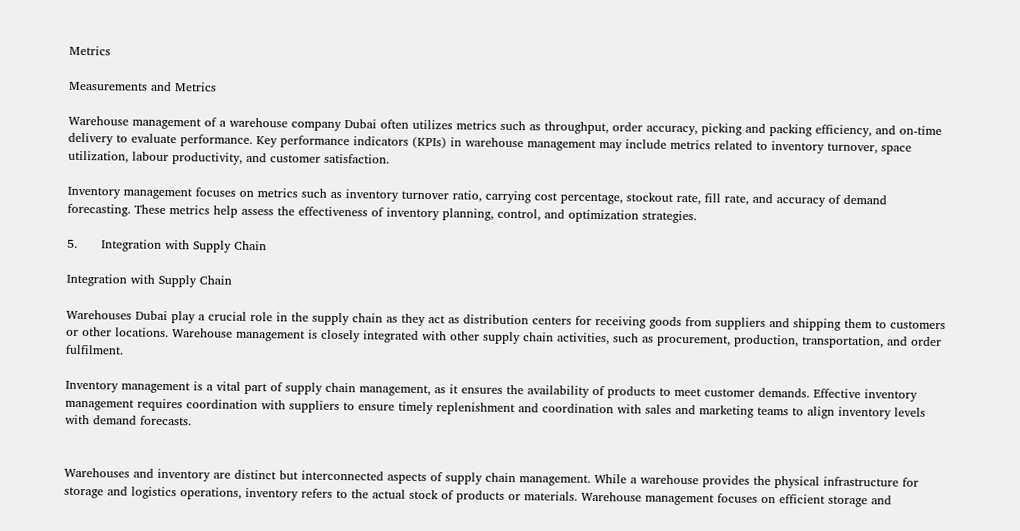Metrics

Measurements and Metrics

Warehouse management of a warehouse company Dubai often utilizes metrics such as throughput, order accuracy, picking and packing efficiency, and on-time delivery to evaluate performance. Key performance indicators (KPIs) in warehouse management may include metrics related to inventory turnover, space utilization, labour productivity, and customer satisfaction.

Inventory management focuses on metrics such as inventory turnover ratio, carrying cost percentage, stockout rate, fill rate, and accuracy of demand forecasting. These metrics help assess the effectiveness of inventory planning, control, and optimization strategies.

5.      Integration with Supply Chain

Integration with Supply Chain

Warehouses Dubai play a crucial role in the supply chain as they act as distribution centers for receiving goods from suppliers and shipping them to customers or other locations. Warehouse management is closely integrated with other supply chain activities, such as procurement, production, transportation, and order fulfilment.

Inventory management is a vital part of supply chain management, as it ensures the availability of products to meet customer demands. Effective inventory management requires coordination with suppliers to ensure timely replenishment and coordination with sales and marketing teams to align inventory levels with demand forecasts.


Warehouses and inventory are distinct but interconnected aspects of supply chain management. While a warehouse provides the physical infrastructure for storage and logistics operations, inventory refers to the actual stock of products or materials. Warehouse management focuses on efficient storage and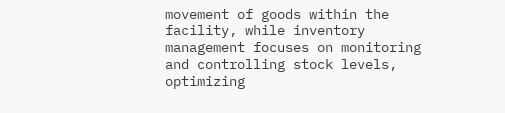movement of goods within the facility, while inventory management focuses on monitoring and controlling stock levels, optimizing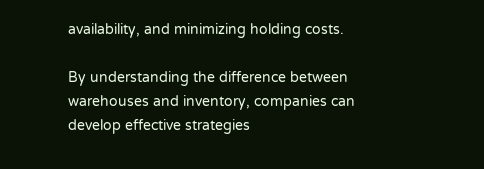availability, and minimizing holding costs.

By understanding the difference between warehouses and inventory, companies can develop effective strategies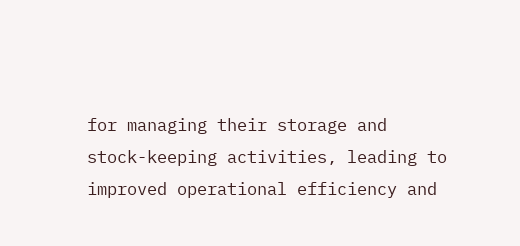for managing their storage and stock-keeping activities, leading to improved operational efficiency and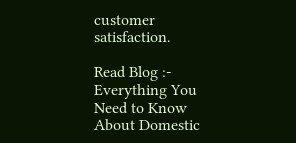customer satisfaction.

Read Blog :- Everything You Need to Know About Domestic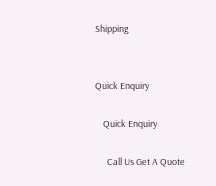Shipping


Quick Enquiry

    Quick Enquiry

      Call Us Get A Quote